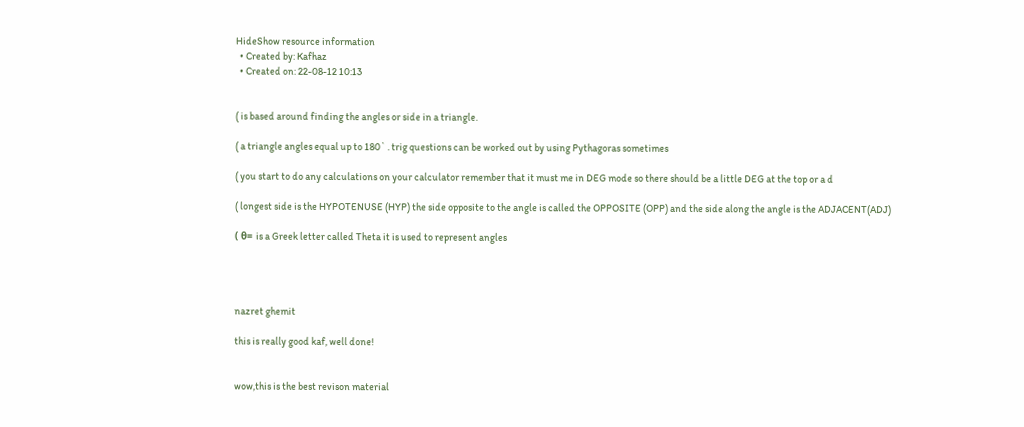HideShow resource information
  • Created by: Kafhaz
  • Created on: 22-08-12 10:13


( is based around finding the angles or side in a triangle.

( a triangle angles equal up to 180` . trig questions can be worked out by using Pythagoras sometimes

( you start to do any calculations on your calculator remember that it must me in DEG mode so there should be a little DEG at the top or a d

( longest side is the HYPOTENUSE (HYP) the side opposite to the angle is called the OPPOSITE (OPP) and the side along the angle is the ADJACENT(ADJ)

( θ= is a Greek letter called Theta it is used to represent angles




nazret ghemit

this is really good kaf, well done!


wow,this is the best revison material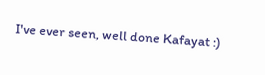I've ever seen, well done Kafayat :)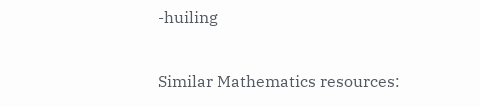-huiling

Similar Mathematics resources: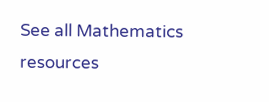See all Mathematics resources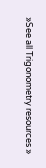»See all Trigonometry resources »